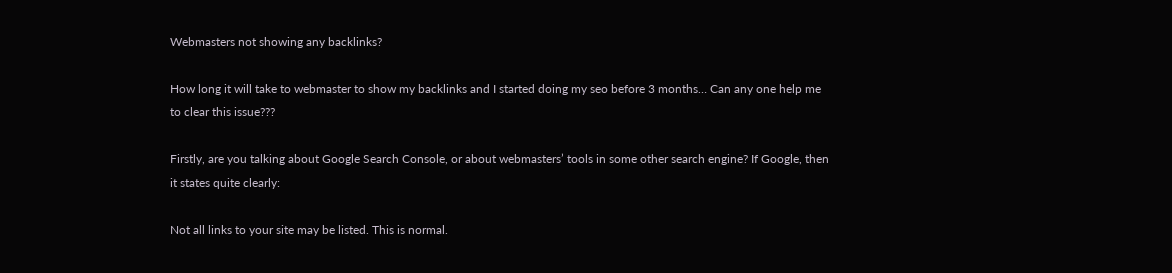Webmasters not showing any backlinks?

How long it will take to webmaster to show my backlinks and I started doing my seo before 3 months… Can any one help me to clear this issue???

Firstly, are you talking about Google Search Console, or about webmasters’ tools in some other search engine? If Google, then it states quite clearly:

Not all links to your site may be listed. This is normal.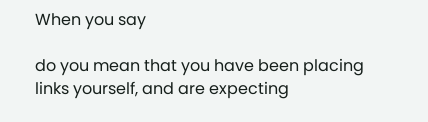When you say

do you mean that you have been placing links yourself, and are expecting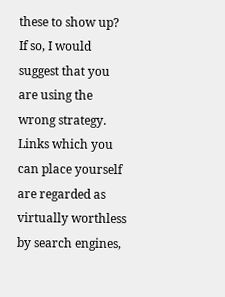these to show up? If so, I would suggest that you are using the wrong strategy. Links which you can place yourself are regarded as virtually worthless by search engines,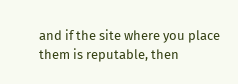and if the site where you place them is reputable, then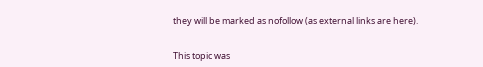they will be marked as nofollow (as external links are here).


This topic was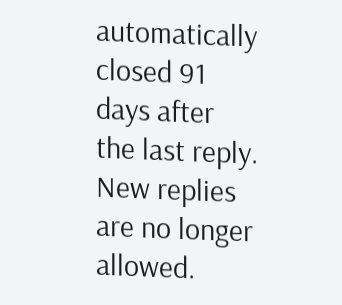automatically closed 91 days after the last reply. New replies are no longer allowed.